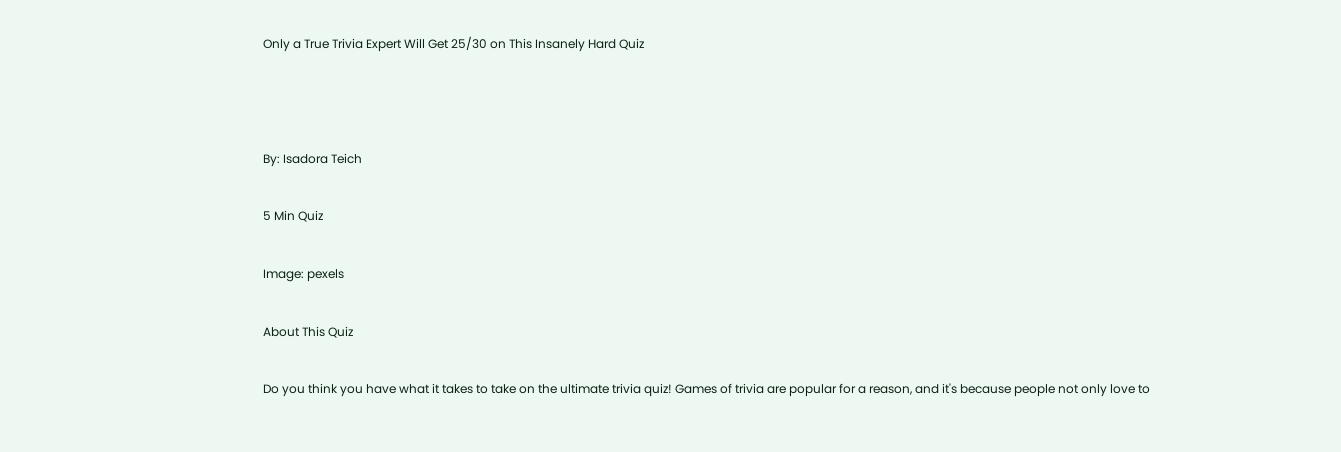Only a True Trivia Expert Will Get 25/30 on This Insanely Hard Quiz



By: Isadora Teich

5 Min Quiz

Image: pexels

About This Quiz

Do you think you have what it takes to take on the ultimate trivia quiz! Games of trivia are popular for a reason, and it's because people not only love to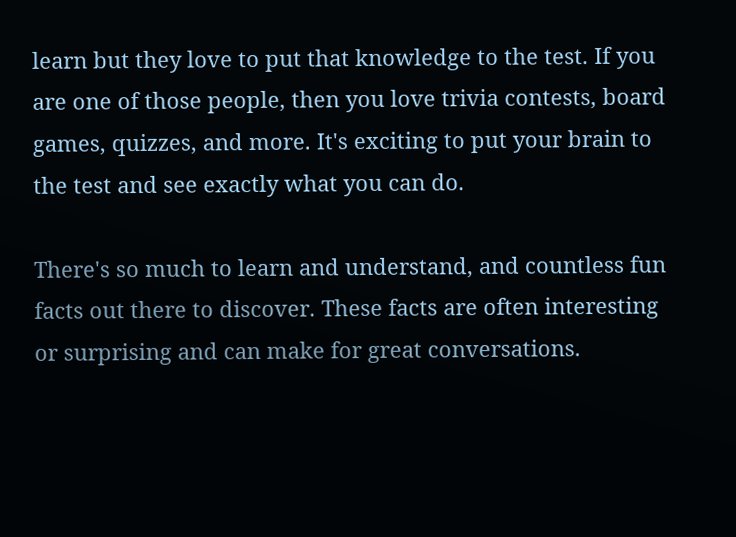learn but they love to put that knowledge to the test. If you are one of those people, then you love trivia contests, board games, quizzes, and more. It's exciting to put your brain to the test and see exactly what you can do.

There's so much to learn and understand, and countless fun facts out there to discover. These facts are often interesting or surprising and can make for great conversations.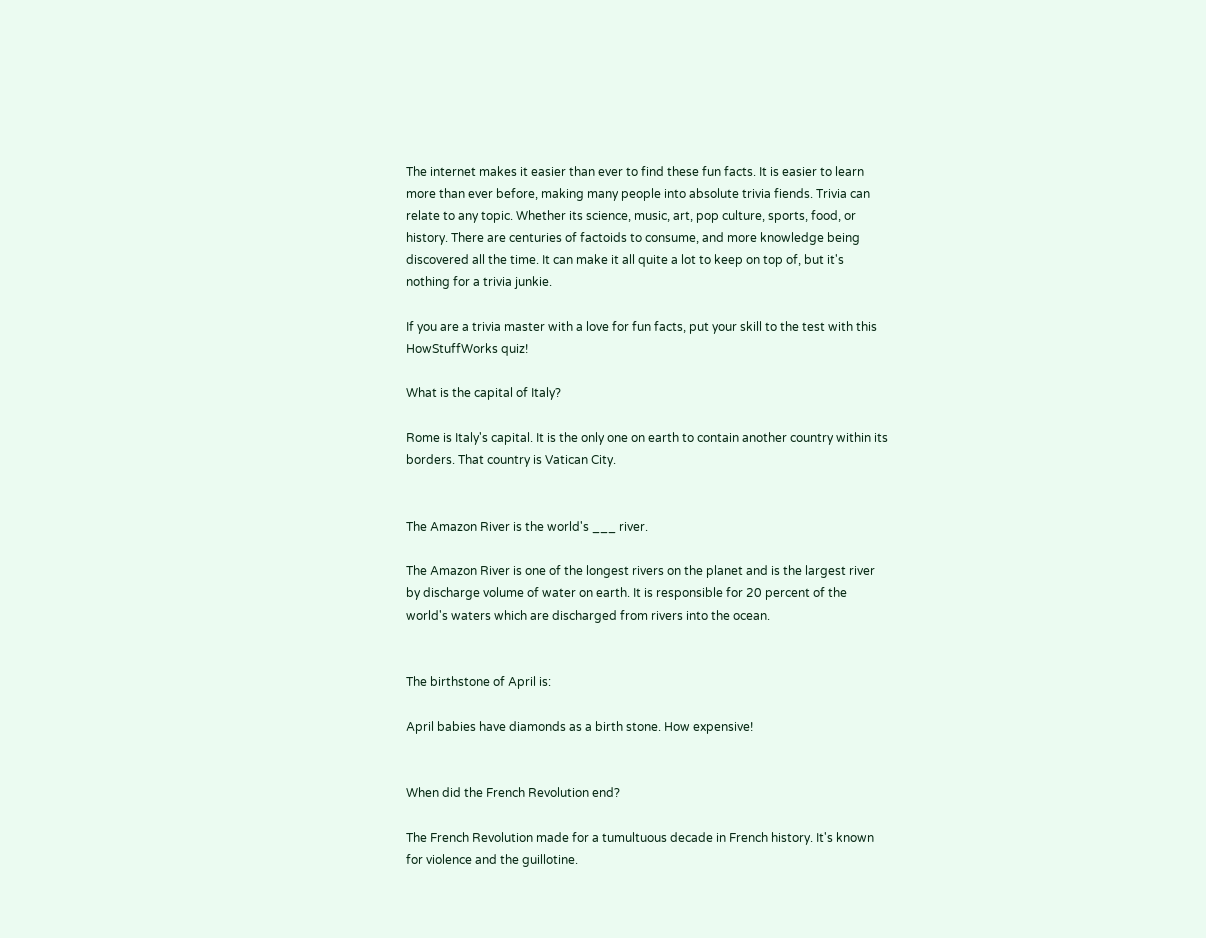The internet makes it easier than ever to find these fun facts. It is easier to learn more than ever before, making many people into absolute trivia fiends. Trivia can relate to any topic. Whether its science, music, art, pop culture, sports, food, or history. There are centuries of factoids to consume, and more knowledge being discovered all the time. It can make it all quite a lot to keep on top of, but it's nothing for a trivia junkie.

If you are a trivia master with a love for fun facts, put your skill to the test with this HowStuffWorks quiz!

What is the capital of Italy?

Rome is Italy's capital. It is the only one on earth to contain another country within its borders. That country is Vatican City.


The Amazon River is the world's ___ river.

The Amazon River is one of the longest rivers on the planet and is the largest river by discharge volume of water on earth. It is responsible for 20 percent of the world's waters which are discharged from rivers into the ocean.


The birthstone of April is:

April babies have diamonds as a birth stone. How expensive!


When did the French Revolution end?

The French Revolution made for a tumultuous decade in French history. It's known for violence and the guillotine.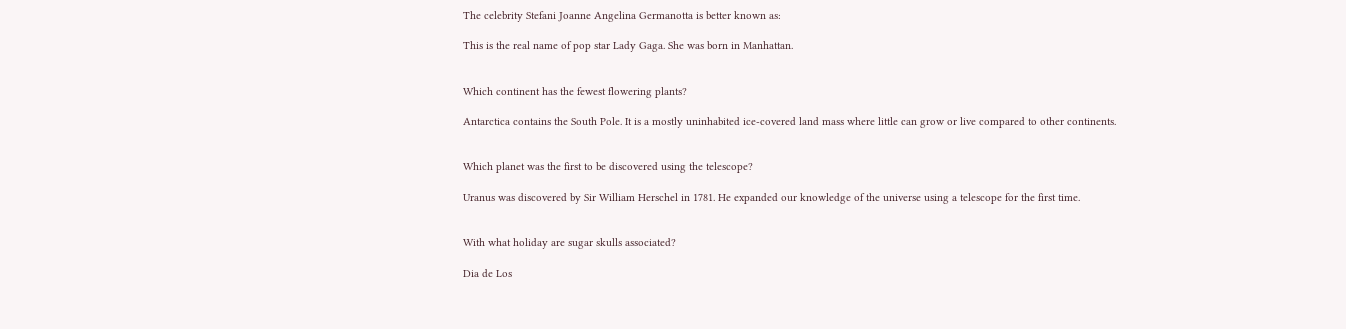The celebrity Stefani Joanne Angelina Germanotta is better known as:

This is the real name of pop star Lady Gaga. She was born in Manhattan.


Which continent has the fewest flowering plants?

Antarctica contains the South Pole. It is a mostly uninhabited ice-covered land mass where little can grow or live compared to other continents.


Which planet was the first to be discovered using the telescope?

Uranus was discovered by Sir William Herschel in 1781. He expanded our knowledge of the universe using a telescope for the first time.


With what holiday are sugar skulls associated?

Dia de Los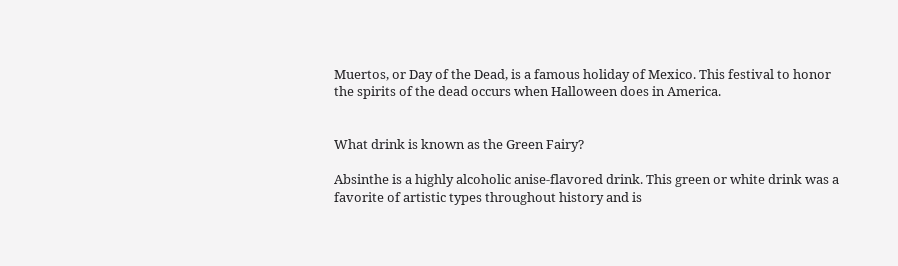Muertos, or Day of the Dead, is a famous holiday of Mexico. This festival to honor the spirits of the dead occurs when Halloween does in America.


What drink is known as the Green Fairy?

Absinthe is a highly alcoholic anise-flavored drink. This green or white drink was a favorite of artistic types throughout history and is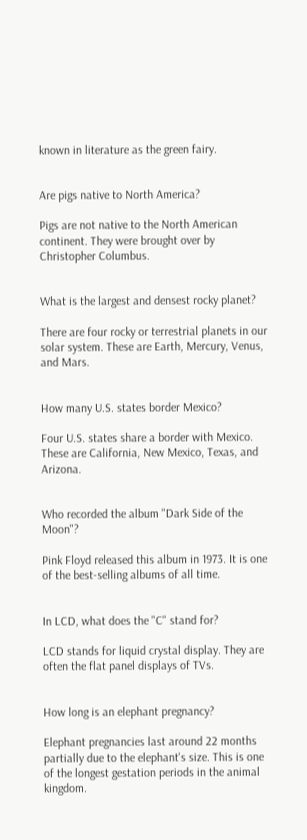known in literature as the green fairy.


Are pigs native to North America?

Pigs are not native to the North American continent. They were brought over by Christopher Columbus.


What is the largest and densest rocky planet?

There are four rocky or terrestrial planets in our solar system. These are Earth, Mercury, Venus, and Mars.


How many U.S. states border Mexico?

Four U.S. states share a border with Mexico. These are California, New Mexico, Texas, and Arizona.


Who recorded the album "Dark Side of the Moon"?

Pink Floyd released this album in 1973. It is one of the best-selling albums of all time.


In LCD, what does the "C" stand for?

LCD stands for liquid crystal display. They are often the flat panel displays of TVs.


How long is an elephant pregnancy?

Elephant pregnancies last around 22 months partially due to the elephant's size. This is one of the longest gestation periods in the animal kingdom.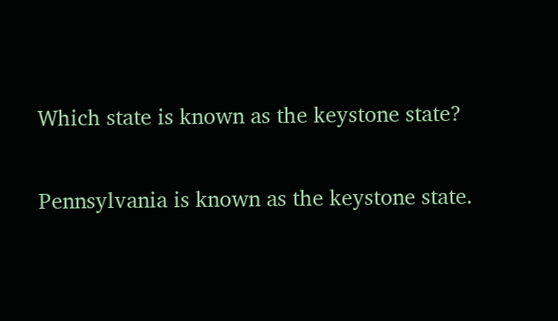Which state is known as the keystone state?

Pennsylvania is known as the keystone state.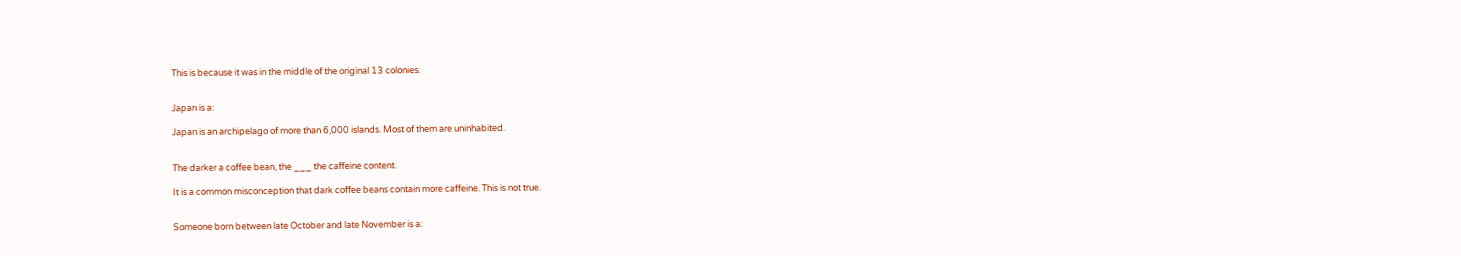This is because it was in the middle of the original 13 colonies.


Japan is a:

Japan is an archipelago of more than 6,000 islands. Most of them are uninhabited.


The darker a coffee bean, the ___ the caffeine content.

It is a common misconception that dark coffee beans contain more caffeine. This is not true.


Someone born between late October and late November is a: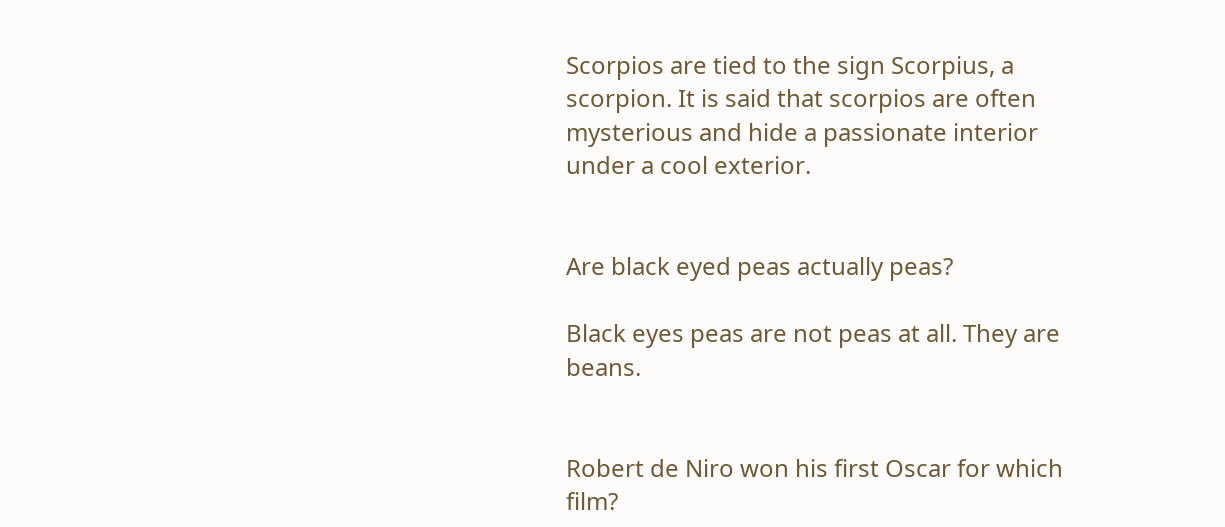Scorpios are tied to the sign Scorpius, a scorpion. It is said that scorpios are often mysterious and hide a passionate interior under a cool exterior.


Are black eyed peas actually peas?

Black eyes peas are not peas at all. They are beans.


Robert de Niro won his first Oscar for which film?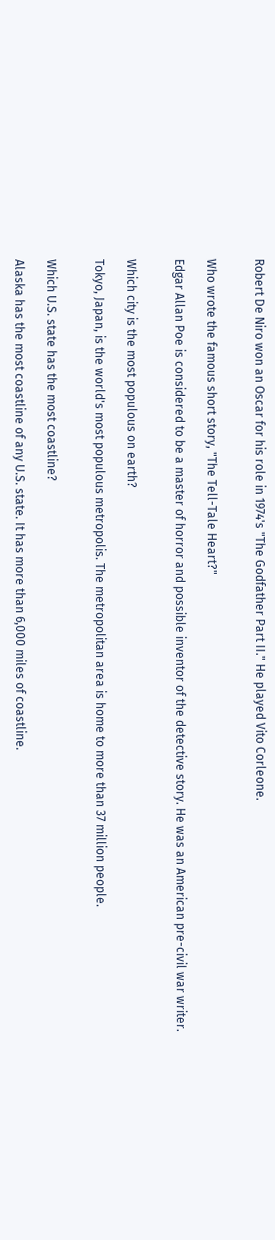Robert De Niro won an Oscar for his role in 1974's "The Godfather Part II." He played Vito Corleone.


Who wrote the famous short story, "The Tell-Tale Heart?"

Edgar Allan Poe is considered to be a master of horror and possible inventor of the detective story. He was an American pre-civil war writer.


Which city is the most populous on earth?

Tokyo, Japan, is the world's most populous metropolis. The metropolitan area is home to more than 37 million people.


Which U.S. state has the most coastline?

Alaska has the most coastline of any U.S. state. It has more than 6,000 miles of coastline.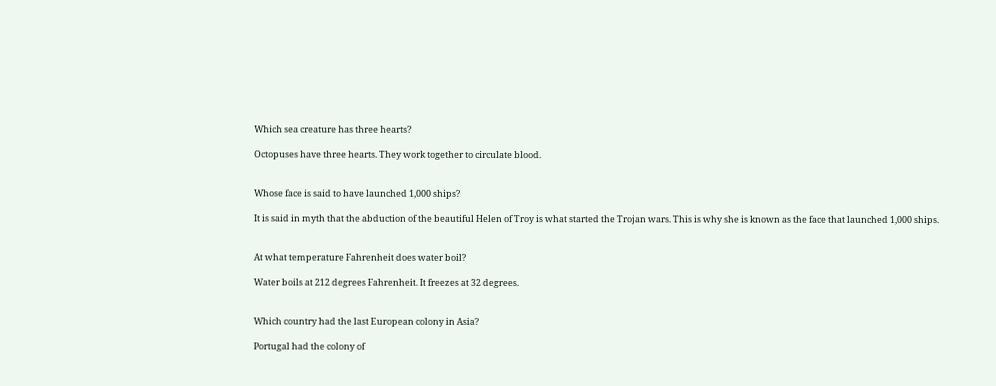Which sea creature has three hearts?

Octopuses have three hearts. They work together to circulate blood.


Whose face is said to have launched 1,000 ships?

It is said in myth that the abduction of the beautiful Helen of Troy is what started the Trojan wars. This is why she is known as the face that launched 1,000 ships.


At what temperature Fahrenheit does water boil?

Water boils at 212 degrees Fahrenheit. It freezes at 32 degrees.


Which country had the last European colony in Asia?

Portugal had the colony of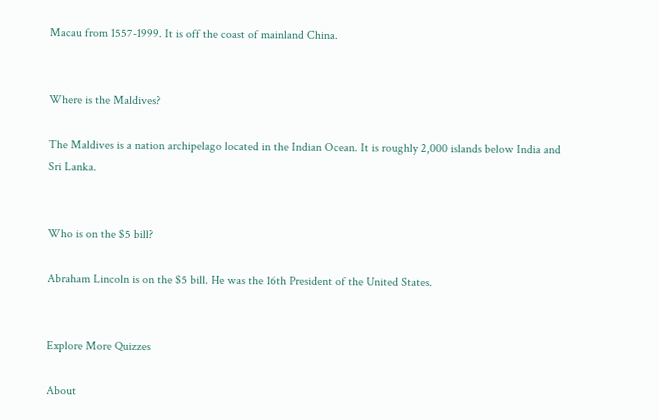Macau from 1557-1999. It is off the coast of mainland China.


Where is the Maldives?

The Maldives is a nation archipelago located in the Indian Ocean. It is roughly 2,000 islands below India and Sri Lanka.


Who is on the $5 bill?

Abraham Lincoln is on the $5 bill. He was the 16th President of the United States.


Explore More Quizzes

About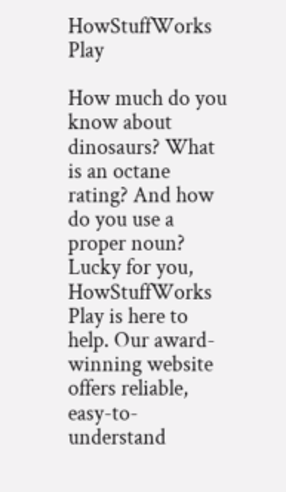HowStuffWorks Play

How much do you know about dinosaurs? What is an octane rating? And how do you use a proper noun? Lucky for you, HowStuffWorks Play is here to help. Our award-winning website offers reliable, easy-to-understand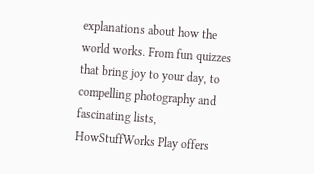explanations about how the world works. From fun quizzes that bring joy to your day, to compelling photography and fascinating lists, HowStuffWorks Play offers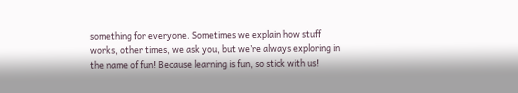something for everyone. Sometimes we explain how stuff works, other times, we ask you, but we’re always exploring in the name of fun! Because learning is fun, so stick with us!